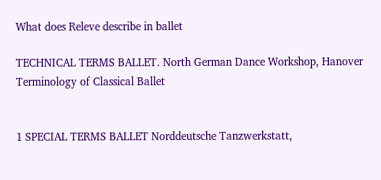What does Releve describe in ballet

TECHNICAL TERMS BALLET. North German Dance Workshop, Hanover Terminology of Classical Ballet


1 SPECIAL TERMS BALLET Norddeutsche Tanzwerkstatt,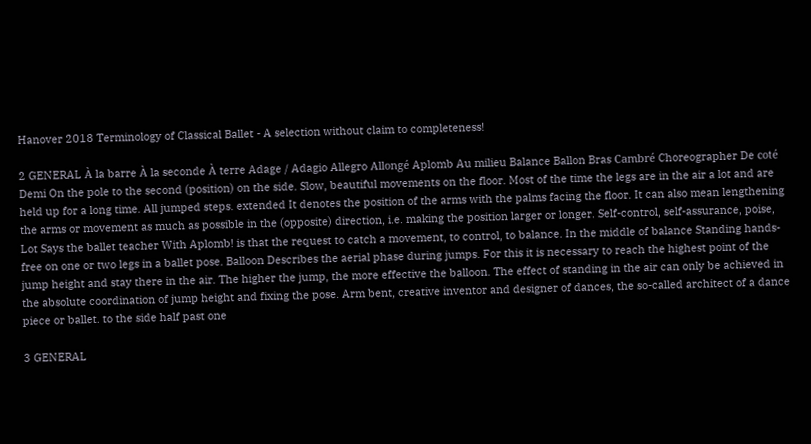Hanover 2018 Terminology of Classical Ballet - A selection without claim to completeness!

2 GENERAL À la barre À la seconde À terre Adage / Adagio Allegro Allongé Aplomb Au milieu Balance Ballon Bras Cambré Choreographer De coté Demi On the pole to the second (position) on the side. Slow, beautiful movements on the floor. Most of the time the legs are in the air a lot and are held up for a long time. All jumped steps. extended It denotes the position of the arms with the palms facing the floor. It can also mean lengthening the arms or movement as much as possible in the (opposite) direction, i.e. making the position larger or longer. Self-control, self-assurance, poise, Lot Says the ballet teacher With Aplomb! is that the request to catch a movement, to control, to balance. In the middle of balance Standing hands-free on one or two legs in a ballet pose. Balloon Describes the aerial phase during jumps. For this it is necessary to reach the highest point of the jump height and stay there in the air. The higher the jump, the more effective the balloon. The effect of standing in the air can only be achieved in the absolute coordination of jump height and fixing the pose. Arm bent, creative inventor and designer of dances, the so-called architect of a dance piece or ballet. to the side half past one

3 GENERAL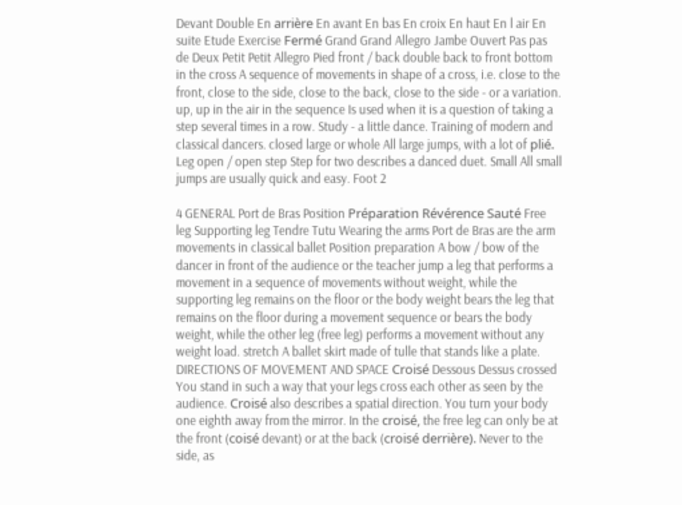Devant Double En arrière En avant En bas En croix En haut En l air En suite Etude Exercise Fermé Grand Grand Allegro Jambe Ouvert Pas pas de Deux Petit Petit Allegro Pied front / back double back to front bottom in the cross A sequence of movements in shape of a cross, i.e. close to the front, close to the side, close to the back, close to the side - or a variation. up, up in the air in the sequence Is used when it is a question of taking a step several times in a row. Study - a little dance. Training of modern and classical dancers. closed large or whole All large jumps, with a lot of plié. Leg open / open step Step for two describes a danced duet. Small All small jumps are usually quick and easy. Foot 2

4 GENERAL Port de Bras Position Préparation Révérence Sauté Free leg Supporting leg Tendre Tutu Wearing the arms Port de Bras are the arm movements in classical ballet Position preparation A bow / bow of the dancer in front of the audience or the teacher jump a leg that performs a movement in a sequence of movements without weight, while the supporting leg remains on the floor or the body weight bears the leg that remains on the floor during a movement sequence or bears the body weight, while the other leg (free leg) performs a movement without any weight load. stretch A ballet skirt made of tulle that stands like a plate. DIRECTIONS OF MOVEMENT AND SPACE Croisé Dessous Dessus crossed You stand in such a way that your legs cross each other as seen by the audience. Croisé also describes a spatial direction. You turn your body one eighth away from the mirror. In the croisé, the free leg can only be at the front (coisé devant) or at the back (croisé derrière). Never to the side, as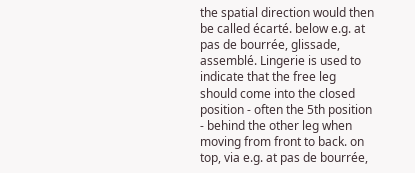the spatial direction would then be called écarté. below e.g. at pas de bourrée, glissade, assemblé. Lingerie is used to indicate that the free leg should come into the closed position - often the 5th position - behind the other leg when moving from front to back. on top, via e.g. at pas de bourrée,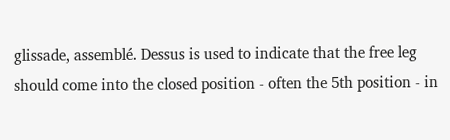glissade, assemblé. Dessus is used to indicate that the free leg should come into the closed position - often the 5th position - in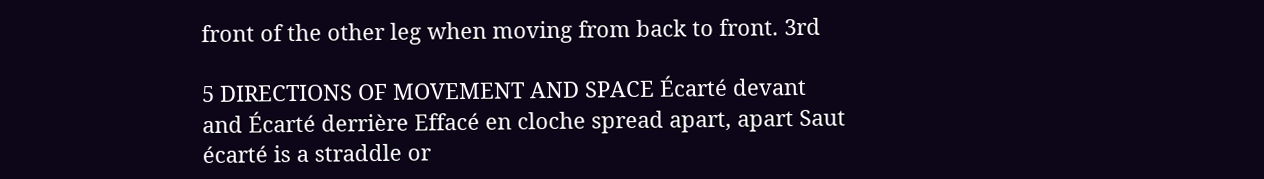front of the other leg when moving from back to front. 3rd

5 DIRECTIONS OF MOVEMENT AND SPACE Écarté devant and Écarté derrière Effacé en cloche spread apart, apart Saut écarté is a straddle or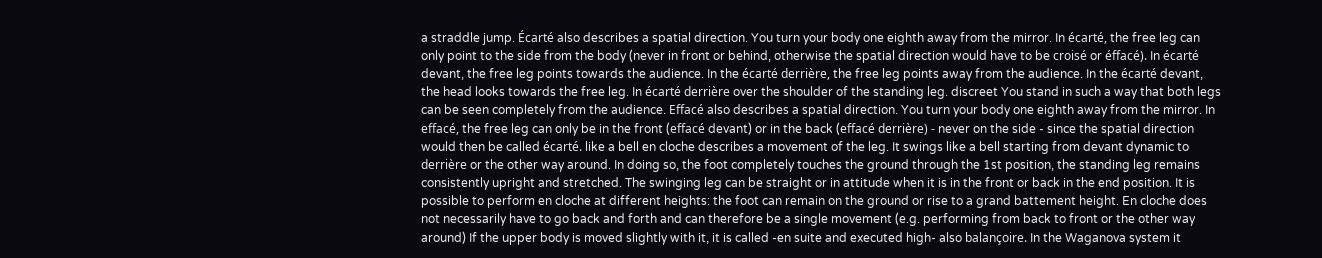a straddle jump. Écarté also describes a spatial direction. You turn your body one eighth away from the mirror. In écarté, the free leg can only point to the side from the body (never in front or behind, otherwise the spatial direction would have to be croisé or éffacé). In écarté devant, the free leg points towards the audience. In the écarté derrière, the free leg points away from the audience. In the écarté devant, the head looks towards the free leg. In écarté derrière over the shoulder of the standing leg. discreet You stand in such a way that both legs can be seen completely from the audience. Effacé also describes a spatial direction. You turn your body one eighth away from the mirror. In effacé, the free leg can only be in the front (effacé devant) or in the back (effacé derrière) - never on the side - since the spatial direction would then be called écarté. like a bell en cloche describes a movement of the leg. It swings like a bell starting from devant dynamic to derrière or the other way around. In doing so, the foot completely touches the ground through the 1st position, the standing leg remains consistently upright and stretched. The swinging leg can be straight or in attitude when it is in the front or back in the end position. It is possible to perform en cloche at different heights: the foot can remain on the ground or rise to a grand battement height. En cloche does not necessarily have to go back and forth and can therefore be a single movement (e.g. performing from back to front or the other way around) If the upper body is moved slightly with it, it is called -en suite and executed high- also balançoire. In the Waganova system it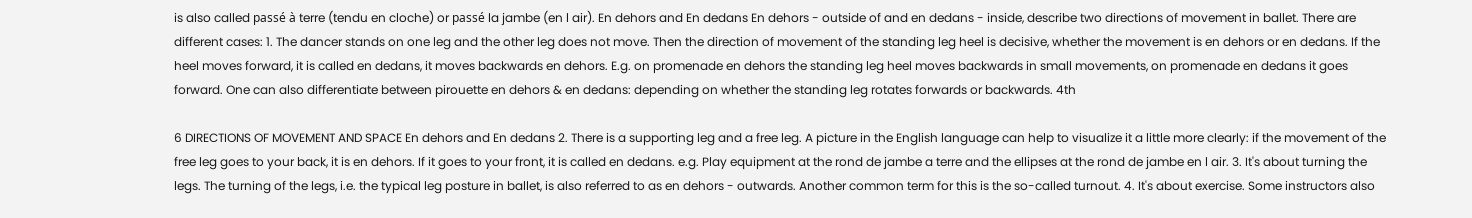is also called passé à terre (tendu en cloche) or passé la jambe (en l air). En dehors and En dedans En dehors - outside of and en dedans - inside, describe two directions of movement in ballet. There are different cases: 1. The dancer stands on one leg and the other leg does not move. Then the direction of movement of the standing leg heel is decisive, whether the movement is en dehors or en dedans. If the heel moves forward, it is called en dedans, it moves backwards en dehors. E.g. on promenade en dehors the standing leg heel moves backwards in small movements, on promenade en dedans it goes forward. One can also differentiate between pirouette en dehors & en dedans: depending on whether the standing leg rotates forwards or backwards. 4th

6 DIRECTIONS OF MOVEMENT AND SPACE En dehors and En dedans 2. There is a supporting leg and a free leg. A picture in the English language can help to visualize it a little more clearly: if the movement of the free leg goes to your back, it is en dehors. If it goes to your front, it is called en dedans. e.g. Play equipment at the rond de jambe a terre and the ellipses at the rond de jambe en l air. 3. It's about turning the legs. The turning of the legs, i.e. the typical leg posture in ballet, is also referred to as en dehors - outwards. Another common term for this is the so-called turnout. 4. It's about exercise. Some instructors also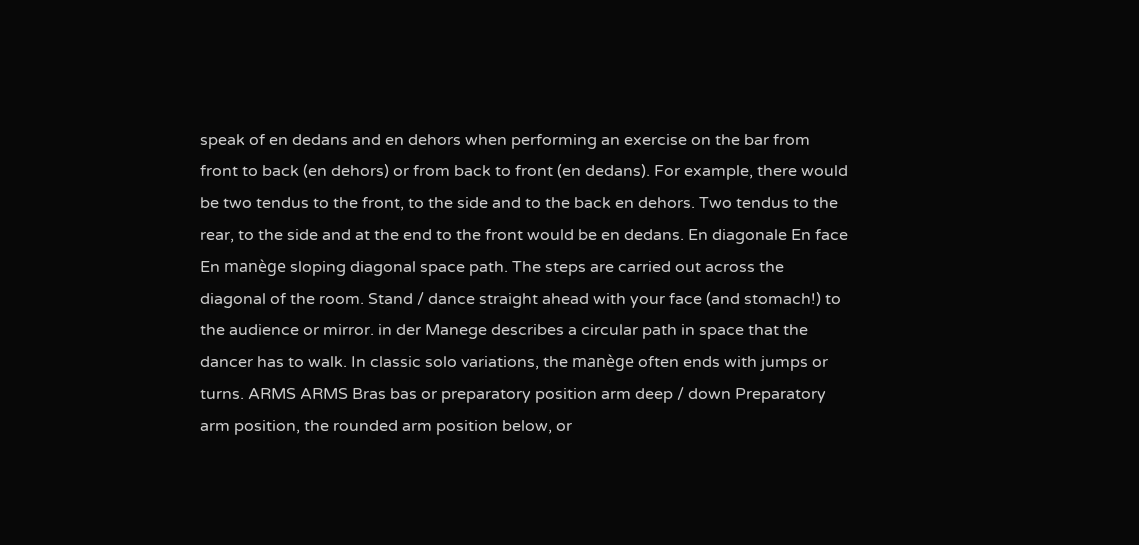speak of en dedans and en dehors when performing an exercise on the bar from front to back (en dehors) or from back to front (en dedans). For example, there would be two tendus to the front, to the side and to the back en dehors. Two tendus to the rear, to the side and at the end to the front would be en dedans. En diagonale En face En manège sloping diagonal space path. The steps are carried out across the diagonal of the room. Stand / dance straight ahead with your face (and stomach!) to the audience or mirror. in der Manege describes a circular path in space that the dancer has to walk. In classic solo variations, the manège often ends with jumps or turns. ARMS ARMS Bras bas or preparatory position arm deep / down Preparatory arm position, the rounded arm position below, or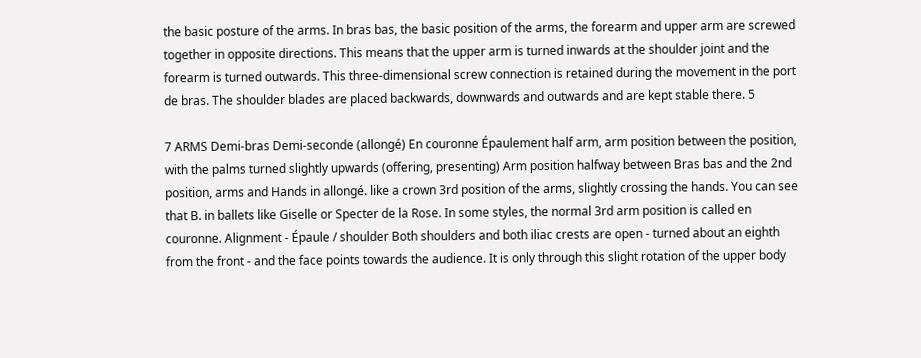the basic posture of the arms. In bras bas, the basic position of the arms, the forearm and upper arm are screwed together in opposite directions. This means that the upper arm is turned inwards at the shoulder joint and the forearm is turned outwards. This three-dimensional screw connection is retained during the movement in the port de bras. The shoulder blades are placed backwards, downwards and outwards and are kept stable there. 5

7 ARMS Demi-bras Demi-seconde (allongé) En couronne Épaulement half arm, arm position between the position, with the palms turned slightly upwards (offering, presenting) Arm position halfway between Bras bas and the 2nd position, arms and Hands in allongé. like a crown 3rd position of the arms, slightly crossing the hands. You can see that B. in ballets like Giselle or Specter de la Rose. In some styles, the normal 3rd arm position is called en couronne. Alignment - Épaule / shoulder Both shoulders and both iliac crests are open - turned about an eighth from the front - and the face points towards the audience. It is only through this slight rotation of the upper body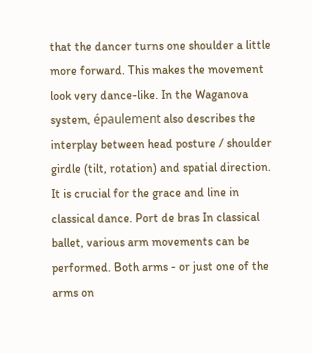that the dancer turns one shoulder a little more forward. This makes the movement look very dance-like. In the Waganova system, épaulement also describes the interplay between head posture / shoulder girdle (tilt, rotation) and spatial direction. It is crucial for the grace and line in classical dance. Port de bras In classical ballet, various arm movements can be performed. Both arms - or just one of the arms on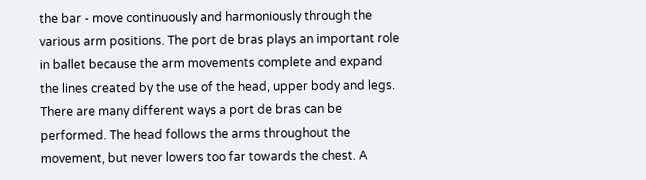the bar - move continuously and harmoniously through the various arm positions. The port de bras plays an important role in ballet because the arm movements complete and expand the lines created by the use of the head, upper body and legs. There are many different ways a port de bras can be performed. The head follows the arms throughout the movement, but never lowers too far towards the chest. A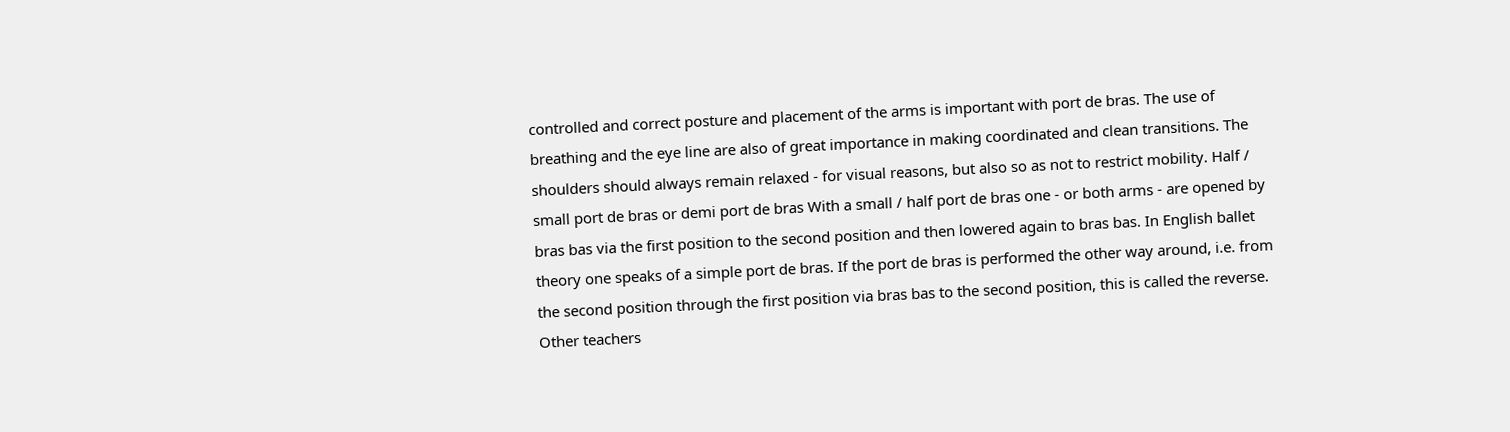controlled and correct posture and placement of the arms is important with port de bras. The use of breathing and the eye line are also of great importance in making coordinated and clean transitions. The shoulders should always remain relaxed - for visual reasons, but also so as not to restrict mobility. Half / small port de bras or demi port de bras With a small / half port de bras one - or both arms - are opened by bras bas via the first position to the second position and then lowered again to bras bas. In English ballet theory one speaks of a simple port de bras. If the port de bras is performed the other way around, i.e. from the second position through the first position via bras bas to the second position, this is called the reverse. Other teachers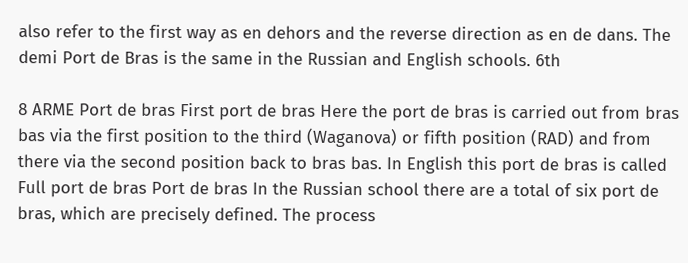also refer to the first way as en dehors and the reverse direction as en de dans. The demi Port de Bras is the same in the Russian and English schools. 6th

8 ARME Port de bras First port de bras Here the port de bras is carried out from bras bas via the first position to the third (Waganova) or fifth position (RAD) and from there via the second position back to bras bas. In English this port de bras is called Full port de bras Port de bras In the Russian school there are a total of six port de bras, which are precisely defined. The process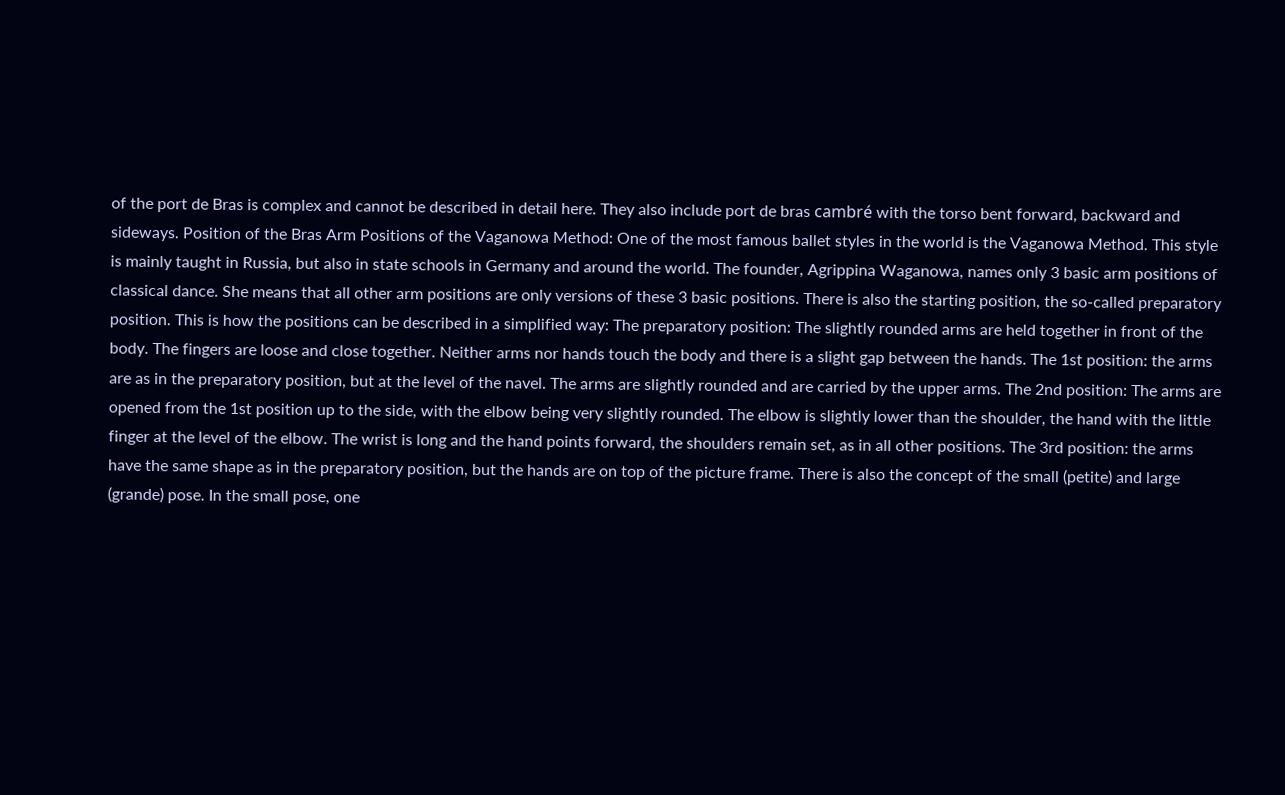of the port de Bras is complex and cannot be described in detail here. They also include port de bras cambré with the torso bent forward, backward and sideways. Position of the Bras Arm Positions of the Vaganowa Method: One of the most famous ballet styles in the world is the Vaganowa Method. This style is mainly taught in Russia, but also in state schools in Germany and around the world. The founder, Agrippina Waganowa, names only 3 basic arm positions of classical dance. She means that all other arm positions are only versions of these 3 basic positions. There is also the starting position, the so-called preparatory position. This is how the positions can be described in a simplified way: The preparatory position: The slightly rounded arms are held together in front of the body. The fingers are loose and close together. Neither arms nor hands touch the body and there is a slight gap between the hands. The 1st position: the arms are as in the preparatory position, but at the level of the navel. The arms are slightly rounded and are carried by the upper arms. The 2nd position: The arms are opened from the 1st position up to the side, with the elbow being very slightly rounded. The elbow is slightly lower than the shoulder, the hand with the little finger at the level of the elbow. The wrist is long and the hand points forward, the shoulders remain set, as in all other positions. The 3rd position: the arms have the same shape as in the preparatory position, but the hands are on top of the picture frame. There is also the concept of the small (petite) and large (grande) pose. In the small pose, one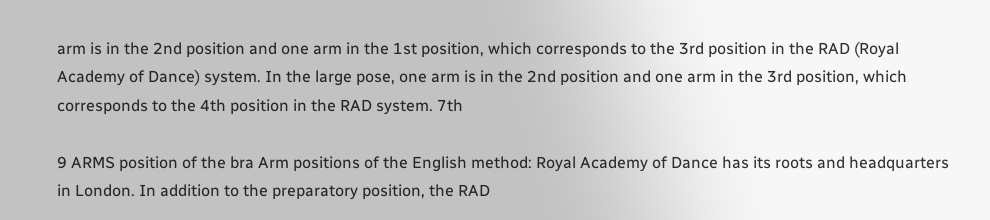arm is in the 2nd position and one arm in the 1st position, which corresponds to the 3rd position in the RAD (Royal Academy of Dance) system. In the large pose, one arm is in the 2nd position and one arm in the 3rd position, which corresponds to the 4th position in the RAD system. 7th

9 ARMS position of the bra Arm positions of the English method: Royal Academy of Dance has its roots and headquarters in London. In addition to the preparatory position, the RAD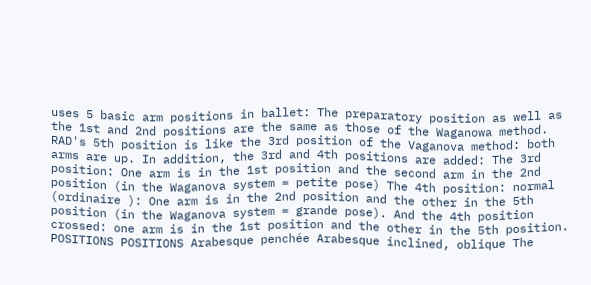uses 5 basic arm positions in ballet: The preparatory position as well as the 1st and 2nd positions are the same as those of the Waganowa method. RAD's 5th position is like the 3rd position of the Vaganova method: both arms are up. In addition, the 3rd and 4th positions are added: The 3rd position: One arm is in the 1st position and the second arm in the 2nd position (in the Waganova system = petite pose) The 4th position: normal (ordinaire ): One arm is in the 2nd position and the other in the 5th position (in the Waganova system = grande pose). And the 4th position crossed: one arm is in the 1st position and the other in the 5th position. POSITIONS POSITIONS Arabesque penchée Arabesque inclined, oblique The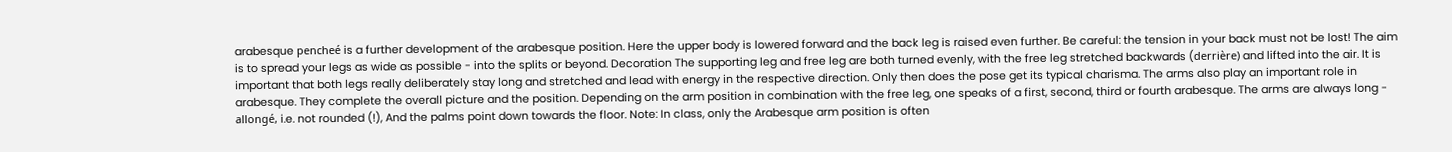arabesque pencheé is a further development of the arabesque position. Here the upper body is lowered forward and the back leg is raised even further. Be careful: the tension in your back must not be lost! The aim is to spread your legs as wide as possible - into the splits or beyond. Decoration The supporting leg and free leg are both turned evenly, with the free leg stretched backwards (derrière) and lifted into the air. It is important that both legs really deliberately stay long and stretched and lead with energy in the respective direction. Only then does the pose get its typical charisma. The arms also play an important role in arabesque. They complete the overall picture and the position. Depending on the arm position in combination with the free leg, one speaks of a first, second, third or fourth arabesque. The arms are always long - allongé, i.e. not rounded (!), And the palms point down towards the floor. Note: In class, only the Arabesque arm position is often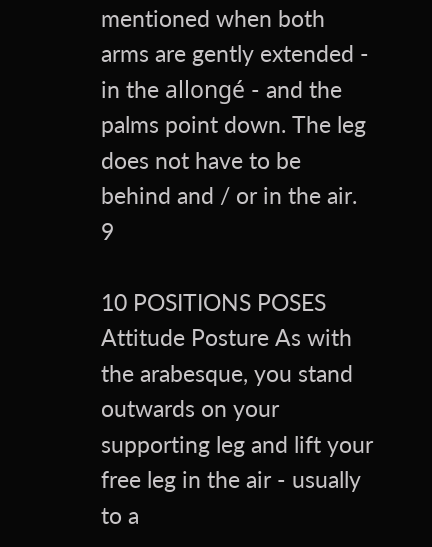mentioned when both arms are gently extended - in the allongé - and the palms point down. The leg does not have to be behind and / or in the air. 9

10 POSITIONS POSES Attitude Posture As with the arabesque, you stand outwards on your supporting leg and lift your free leg in the air - usually to a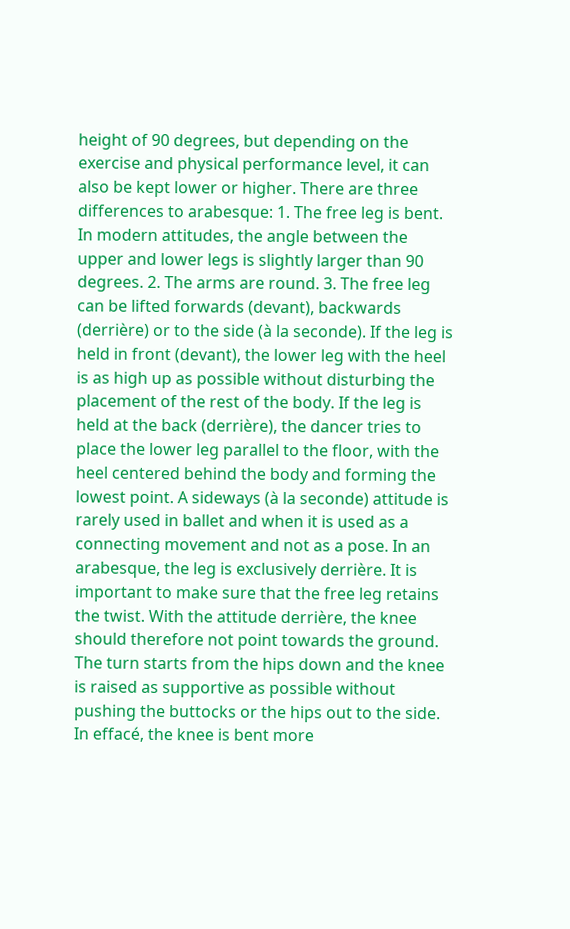height of 90 degrees, but depending on the exercise and physical performance level, it can also be kept lower or higher. There are three differences to arabesque: 1. The free leg is bent. In modern attitudes, the angle between the upper and lower legs is slightly larger than 90 degrees. 2. The arms are round. 3. The free leg can be lifted forwards (devant), backwards (derrière) or to the side (à la seconde). If the leg is held in front (devant), the lower leg with the heel is as high up as possible without disturbing the placement of the rest of the body. If the leg is held at the back (derrière), the dancer tries to place the lower leg parallel to the floor, with the heel centered behind the body and forming the lowest point. A sideways (à la seconde) attitude is rarely used in ballet and when it is used as a connecting movement and not as a pose. In an arabesque, the leg is exclusively derrière. It is important to make sure that the free leg retains the twist. With the attitude derrière, the knee should therefore not point towards the ground. The turn starts from the hips down and the knee is raised as supportive as possible without pushing the buttocks or the hips out to the side. In effacé, the knee is bent more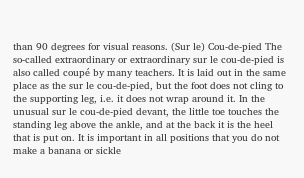than 90 degrees for visual reasons. (Sur le) Cou-de-pied The so-called extraordinary or extraordinary sur le cou-de-pied is also called coupé by many teachers. It is laid out in the same place as the sur le cou-de-pied, but the foot does not cling to the supporting leg, i.e. it does not wrap around it. In the unusual sur le cou-de-pied devant, the little toe touches the standing leg above the ankle, and at the back it is the heel that is put on. It is important in all positions that you do not make a banana or sickle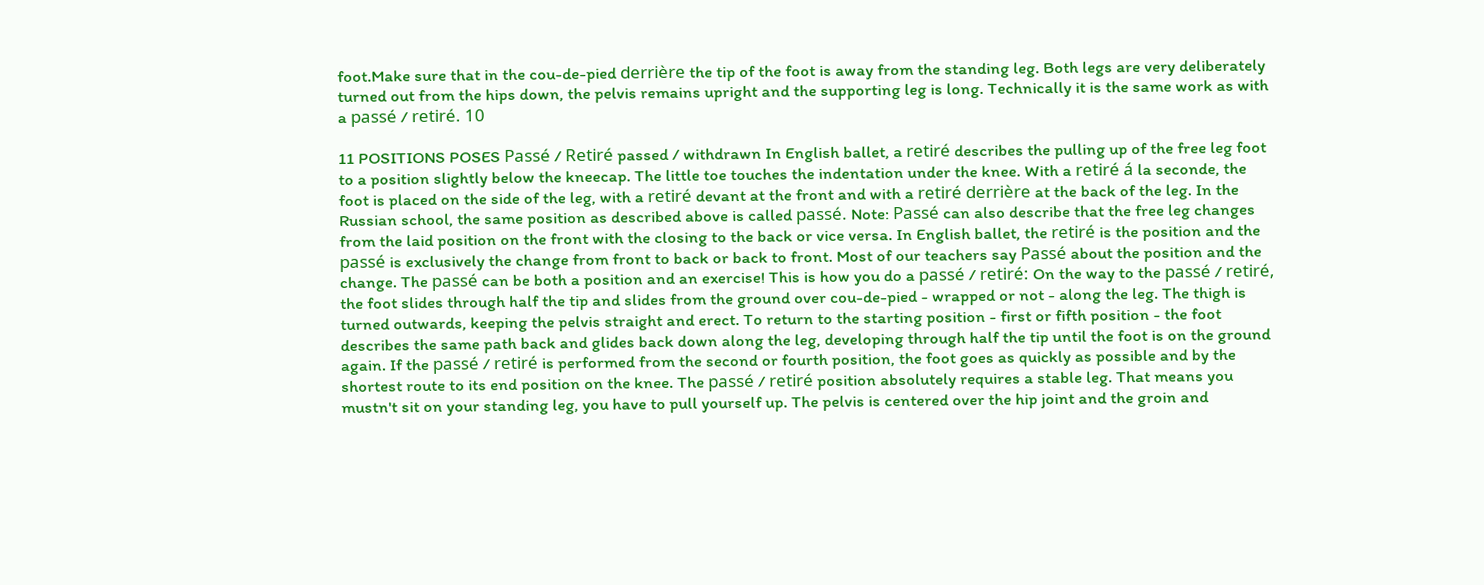foot.Make sure that in the cou-de-pied derrière the tip of the foot is away from the standing leg. Both legs are very deliberately turned out from the hips down, the pelvis remains upright and the supporting leg is long. Technically it is the same work as with a passé / retiré. 10

11 POSITIONS POSES Passé / Retiré passed / withdrawn In English ballet, a retiré describes the pulling up of the free leg foot to a position slightly below the kneecap. The little toe touches the indentation under the knee. With a retiré á la seconde, the foot is placed on the side of the leg, with a retiré devant at the front and with a retiré derrière at the back of the leg. In the Russian school, the same position as described above is called passé. Note: Passé can also describe that the free leg changes from the laid position on the front with the closing to the back or vice versa. In English ballet, the retiré is the position and the passé is exclusively the change from front to back or back to front. Most of our teachers say Passé about the position and the change. The passé can be both a position and an exercise! This is how you do a passé / retiré: On the way to the passé / retiré, the foot slides through half the tip and slides from the ground over cou-de-pied - wrapped or not - along the leg. The thigh is turned outwards, keeping the pelvis straight and erect. To return to the starting position - first or fifth position - the foot describes the same path back and glides back down along the leg, developing through half the tip until the foot is on the ground again. If the passé / retiré is performed from the second or fourth position, the foot goes as quickly as possible and by the shortest route to its end position on the knee. The passé / retiré position absolutely requires a stable leg. That means you mustn't sit on your standing leg, you have to pull yourself up. The pelvis is centered over the hip joint and the groin and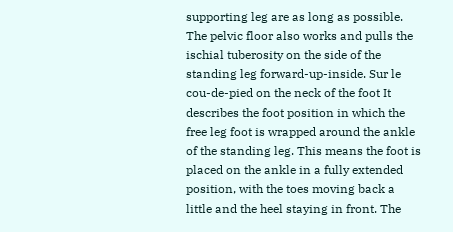supporting leg are as long as possible. The pelvic floor also works and pulls the ischial tuberosity on the side of the standing leg forward-up-inside. Sur le cou-de-pied on the neck of the foot It describes the foot position in which the free leg foot is wrapped around the ankle of the standing leg. This means the foot is placed on the ankle in a fully extended position, with the toes moving back a little and the heel staying in front. The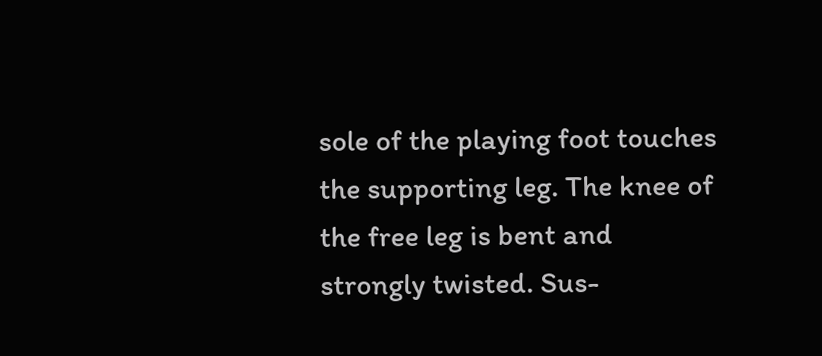sole of the playing foot touches the supporting leg. The knee of the free leg is bent and strongly twisted. Sus-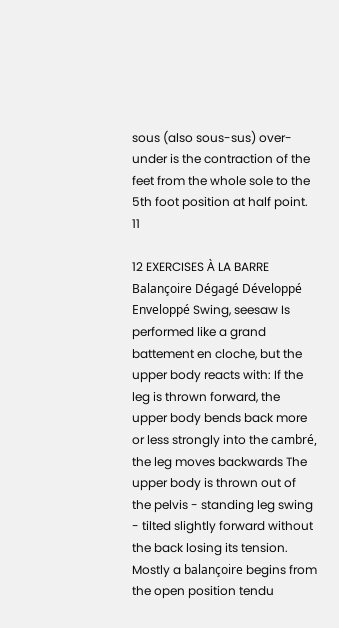sous (also sous-sus) over-under is the contraction of the feet from the whole sole to the 5th foot position at half point. 11

12 EXERCISES À LA BARRE Balançoire Dégagé Développé Enveloppé Swing, seesaw Is performed like a grand battement en cloche, but the upper body reacts with: If the leg is thrown forward, the upper body bends back more or less strongly into the cambré, the leg moves backwards The upper body is thrown out of the pelvis - standing leg swing - tilted slightly forward without the back losing its tension. Mostly a balançoire begins from the open position tendu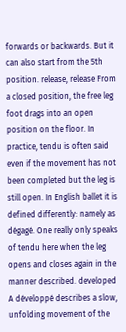forwards or backwards. But it can also start from the 5th position. release, release From a closed position, the free leg foot drags into an open position on the floor. In practice, tendu is often said even if the movement has not been completed but the leg is still open. In English ballet it is defined differently: namely as dégagé. One really only speaks of tendu here when the leg opens and closes again in the manner described. developed A développé describes a slow, unfolding movement of the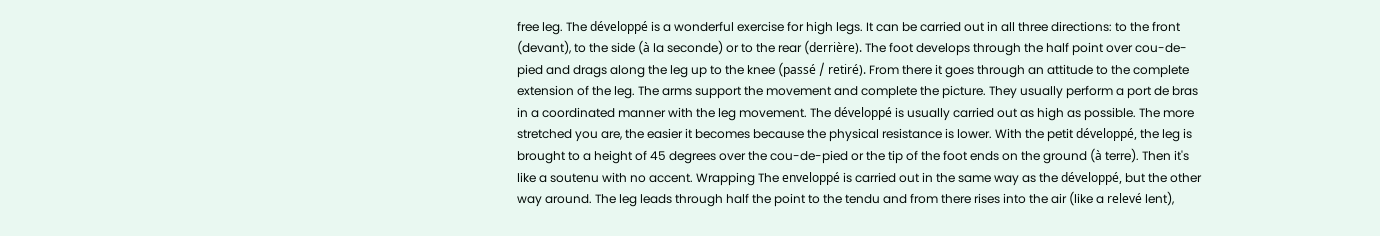free leg. The développé is a wonderful exercise for high legs. It can be carried out in all three directions: to the front (devant), to the side (à la seconde) or to the rear (derrière). The foot develops through the half point over cou-de-pied and drags along the leg up to the knee (passé / retiré). From there it goes through an attitude to the complete extension of the leg. The arms support the movement and complete the picture. They usually perform a port de bras in a coordinated manner with the leg movement. The développé is usually carried out as high as possible. The more stretched you are, the easier it becomes because the physical resistance is lower. With the petit développé, the leg is brought to a height of 45 degrees over the cou-de-pied or the tip of the foot ends on the ground (à terre). Then it's like a soutenu with no accent. Wrapping The enveloppé is carried out in the same way as the développé, but the other way around. The leg leads through half the point to the tendu and from there rises into the air (like a relevé lent),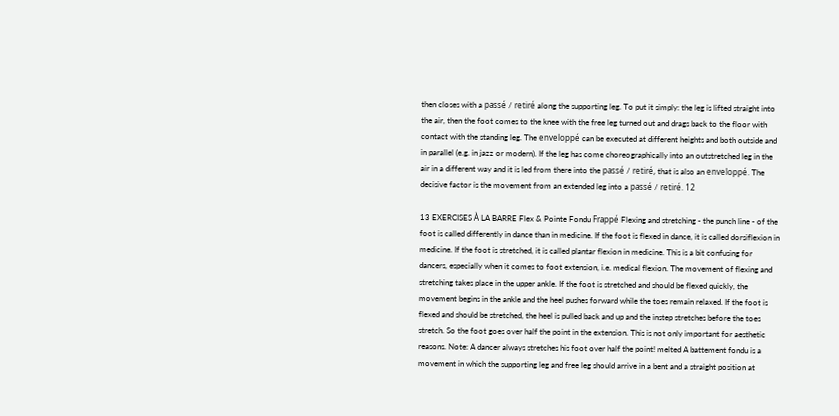then closes with a passé / retiré along the supporting leg. To put it simply: the leg is lifted straight into the air, then the foot comes to the knee with the free leg turned out and drags back to the floor with contact with the standing leg. The enveloppé can be executed at different heights and both outside and in parallel (e.g. in jazz or modern). If the leg has come choreographically into an outstretched leg in the air in a different way and it is led from there into the passé / retiré, that is also an enveloppé. The decisive factor is the movement from an extended leg into a passé / retiré. 12

13 EXERCISES À LA BARRE Flex & Pointe Fondu Frappé Flexing and stretching - the punch line - of the foot is called differently in dance than in medicine. If the foot is flexed in dance, it is called dorsiflexion in medicine. If the foot is stretched, it is called plantar flexion in medicine. This is a bit confusing for dancers, especially when it comes to foot extension, i.e. medical flexion. The movement of flexing and stretching takes place in the upper ankle. If the foot is stretched and should be flexed quickly, the movement begins in the ankle and the heel pushes forward while the toes remain relaxed. If the foot is flexed and should be stretched, the heel is pulled back and up and the instep stretches before the toes stretch. So the foot goes over half the point in the extension. This is not only important for aesthetic reasons. Note: A dancer always stretches his foot over half the point! melted A battement fondu is a movement in which the supporting leg and free leg should arrive in a bent and a straight position at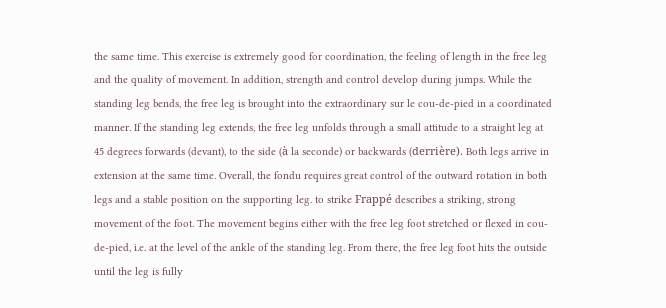the same time. This exercise is extremely good for coordination, the feeling of length in the free leg and the quality of movement. In addition, strength and control develop during jumps. While the standing leg bends, the free leg is brought into the extraordinary sur le cou-de-pied in a coordinated manner. If the standing leg extends, the free leg unfolds through a small attitude to a straight leg at 45 degrees forwards (devant), to the side (à la seconde) or backwards (derrière). Both legs arrive in extension at the same time. Overall, the fondu requires great control of the outward rotation in both legs and a stable position on the supporting leg. to strike Frappé describes a striking, strong movement of the foot. The movement begins either with the free leg foot stretched or flexed in cou-de-pied, i.e. at the level of the ankle of the standing leg. From there, the free leg foot hits the outside until the leg is fully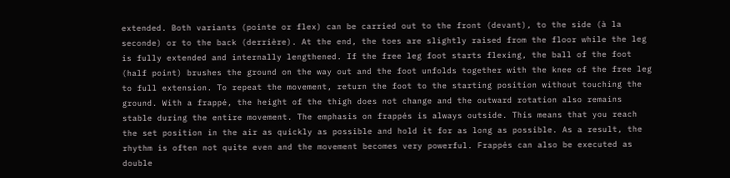extended. Both variants (pointe or flex) can be carried out to the front (devant), to the side (à la seconde) or to the back (derrière). At the end, the toes are slightly raised from the floor while the leg is fully extended and internally lengthened. If the free leg foot starts flexing, the ball of the foot (half point) brushes the ground on the way out and the foot unfolds together with the knee of the free leg to full extension. To repeat the movement, return the foot to the starting position without touching the ground. With a frappé, the height of the thigh does not change and the outward rotation also remains stable during the entire movement. The emphasis on frappés is always outside. This means that you reach the set position in the air as quickly as possible and hold it for as long as possible. As a result, the rhythm is often not quite even and the movement becomes very powerful. Frappés can also be executed as double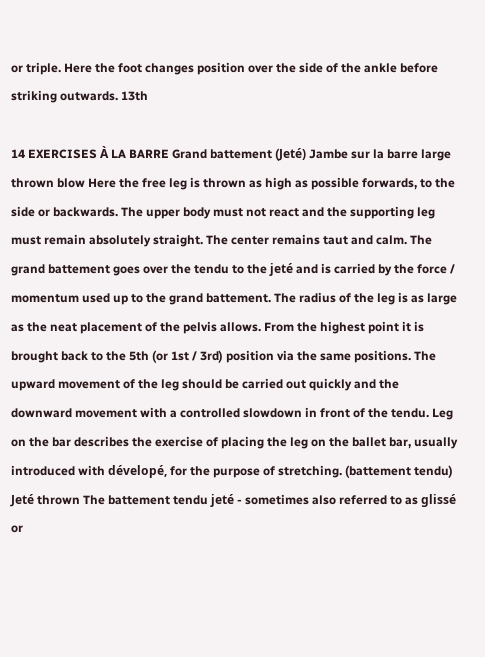or triple. Here the foot changes position over the side of the ankle before striking outwards. 13th

14 EXERCISES À LA BARRE Grand battement (Jeté) Jambe sur la barre large thrown blow Here the free leg is thrown as high as possible forwards, to the side or backwards. The upper body must not react and the supporting leg must remain absolutely straight. The center remains taut and calm. The grand battement goes over the tendu to the jeté and is carried by the force / momentum used up to the grand battement. The radius of the leg is as large as the neat placement of the pelvis allows. From the highest point it is brought back to the 5th (or 1st / 3rd) position via the same positions. The upward movement of the leg should be carried out quickly and the downward movement with a controlled slowdown in front of the tendu. Leg on the bar describes the exercise of placing the leg on the ballet bar, usually introduced with dévelopé, for the purpose of stretching. (battement tendu) Jeté thrown The battement tendu jeté - sometimes also referred to as glissé or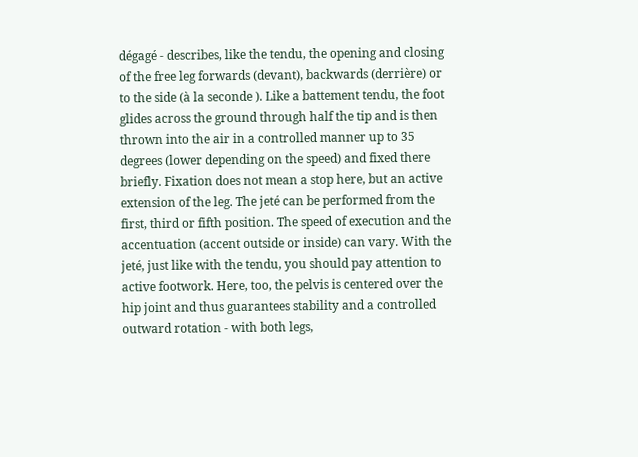dégagé - describes, like the tendu, the opening and closing of the free leg forwards (devant), backwards (derrière) or to the side (à la seconde ). Like a battement tendu, the foot glides across the ground through half the tip and is then thrown into the air in a controlled manner up to 35 degrees (lower depending on the speed) and fixed there briefly. Fixation does not mean a stop here, but an active extension of the leg. The jeté can be performed from the first, third or fifth position. The speed of execution and the accentuation (accent outside or inside) can vary. With the jeté, just like with the tendu, you should pay attention to active footwork. Here, too, the pelvis is centered over the hip joint and thus guarantees stability and a controlled outward rotation - with both legs,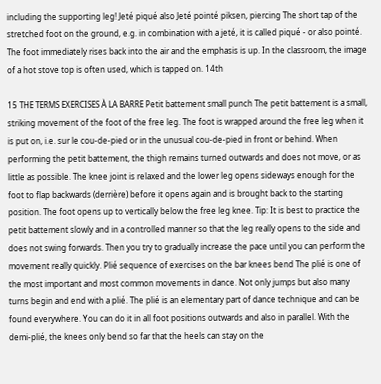including the supporting leg! Jeté piqué also Jeté pointé piksen, piercing The short tap of the stretched foot on the ground, e.g. in combination with a jeté, it is called piqué - or also pointé. The foot immediately rises back into the air and the emphasis is up. In the classroom, the image of a hot stove top is often used, which is tapped on. 14th

15 THE TERMS EXERCISES À LA BARRE Petit battement small punch The petit battement is a small, striking movement of the foot of the free leg. The foot is wrapped around the free leg when it is put on, i.e. sur le cou-de-pied or in the unusual cou-de-pied in front or behind. When performing the petit battement, the thigh remains turned outwards and does not move, or as little as possible. The knee joint is relaxed and the lower leg opens sideways enough for the foot to flap backwards (derrière) before it opens again and is brought back to the starting position. The foot opens up to vertically below the free leg knee. Tip: It is best to practice the petit battement slowly and in a controlled manner so that the leg really opens to the side and does not swing forwards. Then you try to gradually increase the pace until you can perform the movement really quickly. Plié sequence of exercises on the bar knees bend The plié is one of the most important and most common movements in dance. Not only jumps but also many turns begin and end with a plié. The plié is an elementary part of dance technique and can be found everywhere. You can do it in all foot positions outwards and also in parallel. With the demi-plié, the knees only bend so far that the heels can stay on the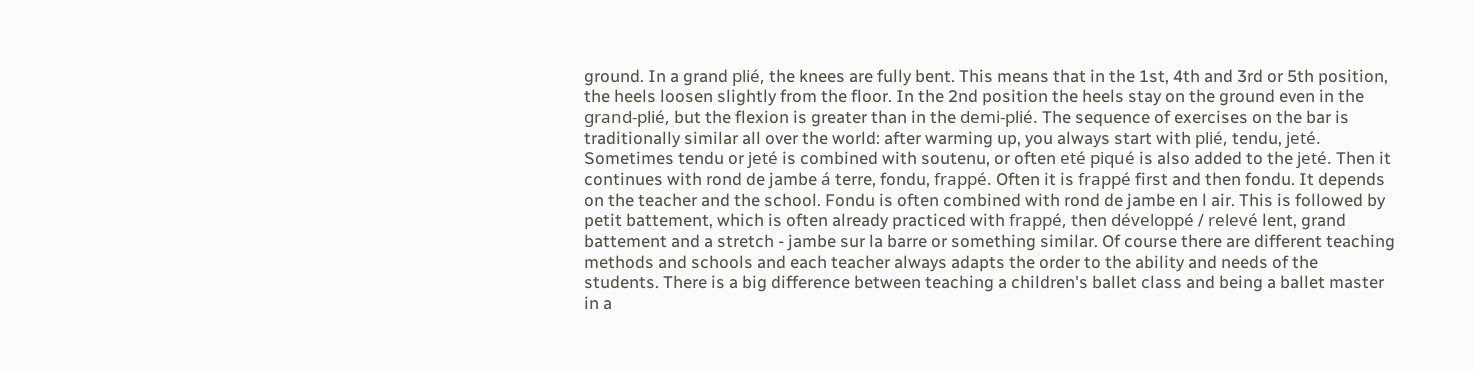ground. In a grand plié, the knees are fully bent. This means that in the 1st, 4th and 3rd or 5th position, the heels loosen slightly from the floor. In the 2nd position the heels stay on the ground even in the grand-plié, but the flexion is greater than in the demi-plié. The sequence of exercises on the bar is traditionally similar all over the world: after warming up, you always start with plié, tendu, jeté. Sometimes tendu or jeté is combined with soutenu, or often eté piqué is also added to the jeté. Then it continues with rond de jambe á terre, fondu, frappé. Often it is frappé first and then fondu. It depends on the teacher and the school. Fondu is often combined with rond de jambe en l air. This is followed by petit battement, which is often already practiced with frappé, then développé / relevé lent, grand battement and a stretch - jambe sur la barre or something similar. Of course there are different teaching methods and schools and each teacher always adapts the order to the ability and needs of the students. There is a big difference between teaching a children's ballet class and being a ballet master in a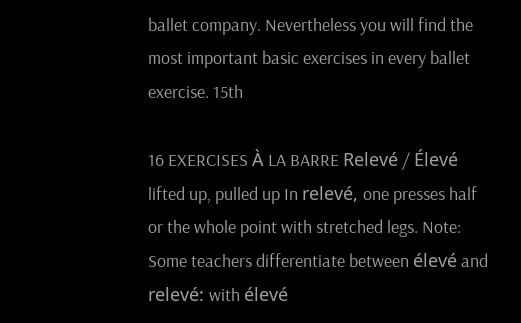ballet company. Nevertheless you will find the most important basic exercises in every ballet exercise. 15th

16 EXERCISES À LA BARRE Relevé / Élevé lifted up, pulled up In relevé, one presses half or the whole point with stretched legs. Note: Some teachers differentiate between élevé and relevé: with élevé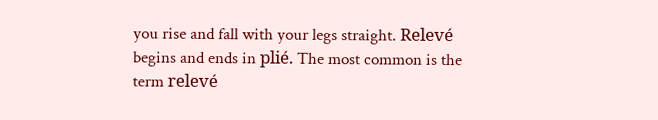you rise and fall with your legs straight. Relevé begins and ends in plié. The most common is the term relevé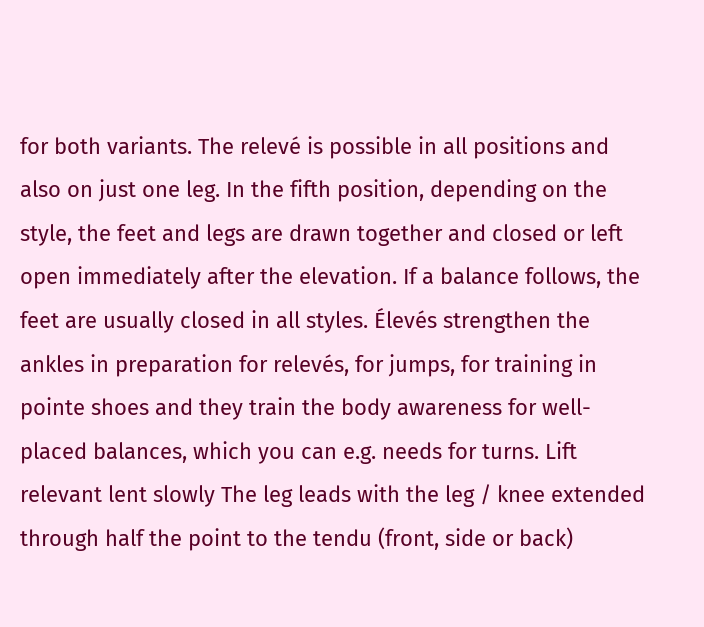for both variants. The relevé is possible in all positions and also on just one leg. In the fifth position, depending on the style, the feet and legs are drawn together and closed or left open immediately after the elevation. If a balance follows, the feet are usually closed in all styles. Élevés strengthen the ankles in preparation for relevés, for jumps, for training in pointe shoes and they train the body awareness for well-placed balances, which you can e.g. needs for turns. Lift relevant lent slowly The leg leads with the leg / knee extended through half the point to the tendu (front, side or back)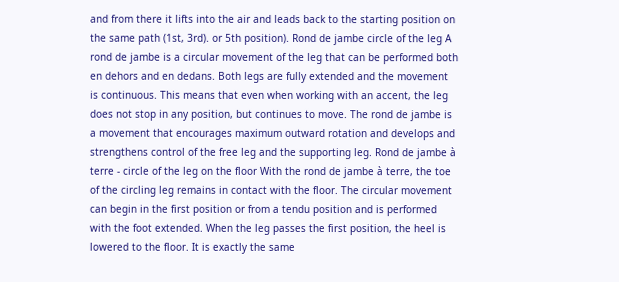and from there it lifts into the air and leads back to the starting position on the same path (1st, 3rd). or 5th position). Rond de jambe circle of the leg A rond de jambe is a circular movement of the leg that can be performed both en dehors and en dedans. Both legs are fully extended and the movement is continuous. This means that even when working with an accent, the leg does not stop in any position, but continues to move. The rond de jambe is a movement that encourages maximum outward rotation and develops and strengthens control of the free leg and the supporting leg. Rond de jambe à terre - circle of the leg on the floor With the rond de jambe à terre, the toe of the circling leg remains in contact with the floor. The circular movement can begin in the first position or from a tendu position and is performed with the foot extended. When the leg passes the first position, the heel is lowered to the floor. It is exactly the same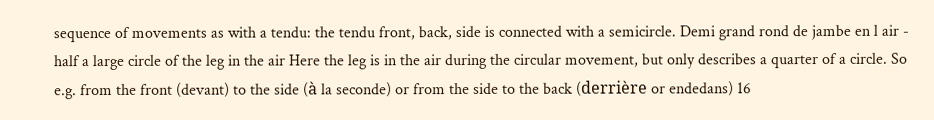sequence of movements as with a tendu: the tendu front, back, side is connected with a semicircle. Demi grand rond de jambe en l air - half a large circle of the leg in the air Here the leg is in the air during the circular movement, but only describes a quarter of a circle. So e.g. from the front (devant) to the side (à la seconde) or from the side to the back (derrière or endedans) 16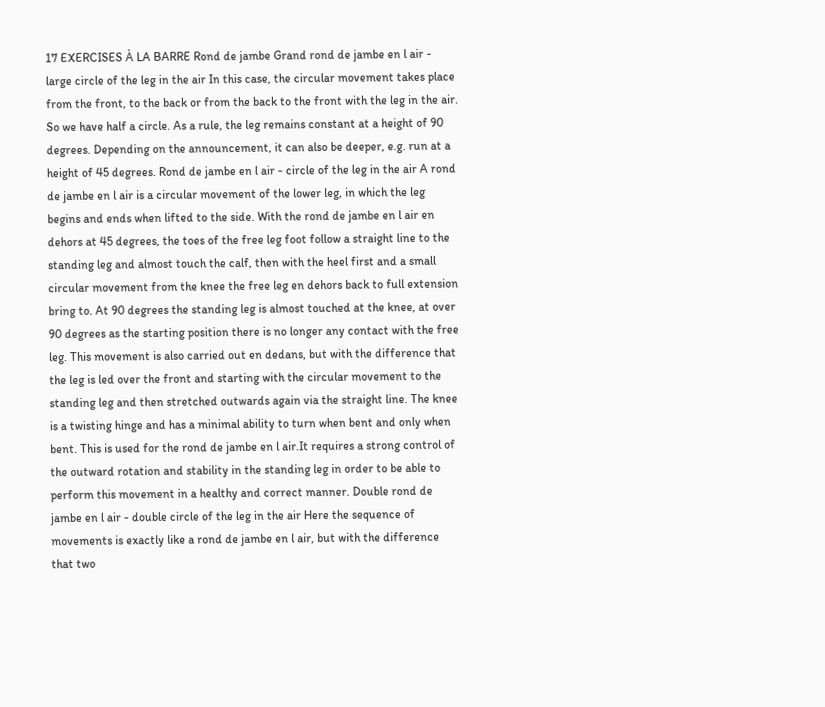17 EXERCISES À LA BARRE Rond de jambe Grand rond de jambe en l air - large circle of the leg in the air In this case, the circular movement takes place from the front, to the back or from the back to the front with the leg in the air. So we have half a circle. As a rule, the leg remains constant at a height of 90 degrees. Depending on the announcement, it can also be deeper, e.g. run at a height of 45 degrees. Rond de jambe en l air - circle of the leg in the air A rond de jambe en l air is a circular movement of the lower leg, in which the leg begins and ends when lifted to the side. With the rond de jambe en l air en dehors at 45 degrees, the toes of the free leg foot follow a straight line to the standing leg and almost touch the calf, then with the heel first and a small circular movement from the knee the free leg en dehors back to full extension bring to. At 90 degrees the standing leg is almost touched at the knee, at over 90 degrees as the starting position there is no longer any contact with the free leg. This movement is also carried out en dedans, but with the difference that the leg is led over the front and starting with the circular movement to the standing leg and then stretched outwards again via the straight line. The knee is a twisting hinge and has a minimal ability to turn when bent and only when bent. This is used for the rond de jambe en l air.It requires a strong control of the outward rotation and stability in the standing leg in order to be able to perform this movement in a healthy and correct manner. Double rond de jambe en l air - double circle of the leg in the air Here the sequence of movements is exactly like a rond de jambe en l air, but with the difference that two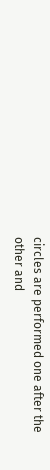circles are performed one after the other and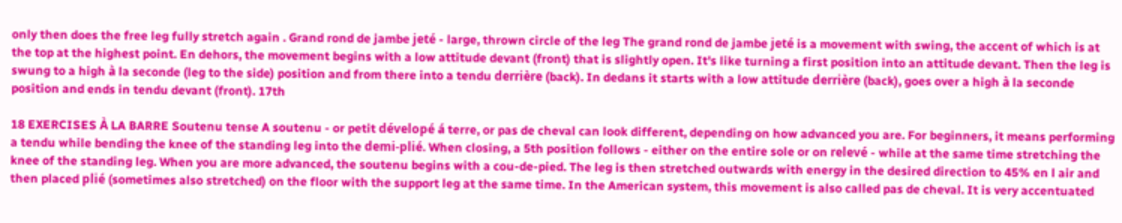only then does the free leg fully stretch again . Grand rond de jambe jeté - large, thrown circle of the leg The grand rond de jambe jeté is a movement with swing, the accent of which is at the top at the highest point. En dehors, the movement begins with a low attitude devant (front) that is slightly open. It's like turning a first position into an attitude devant. Then the leg is swung to a high à la seconde (leg to the side) position and from there into a tendu derrière (back). In dedans it starts with a low attitude derrière (back), goes over a high à la seconde position and ends in tendu devant (front). 17th

18 EXERCISES À LA BARRE Soutenu tense A soutenu - or petit dévelopé á terre, or pas de cheval can look different, depending on how advanced you are. For beginners, it means performing a tendu while bending the knee of the standing leg into the demi-plié. When closing, a 5th position follows - either on the entire sole or on relevé - while at the same time stretching the knee of the standing leg. When you are more advanced, the soutenu begins with a cou-de-pied. The leg is then stretched outwards with energy in the desired direction to 45% en l air and then placed plié (sometimes also stretched) on the floor with the support leg at the same time. In the American system, this movement is also called pas de cheval. It is very accentuated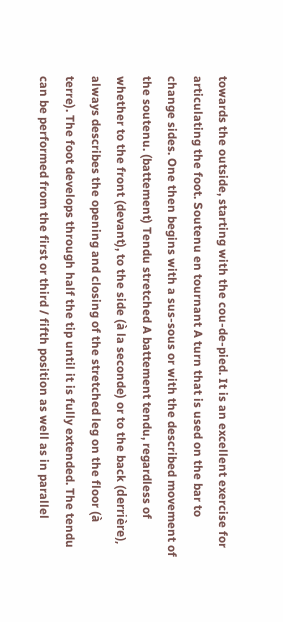towards the outside, starting with the cou-de-pied. It is an excellent exercise for articulating the foot. Soutenu en tournant A turn that is used on the bar to change sides. One then begins with a sus-sous or with the described movement of the soutenu. (battement) Tendu stretched A battement tendu, regardless of whether to the front (devant), to the side (à la seconde) or to the back (derrière), always describes the opening and closing of the stretched leg on the floor (à terre). The foot develops through half the tip until it is fully extended. The tendu can be performed from the first or third / fifth position as well as in parallel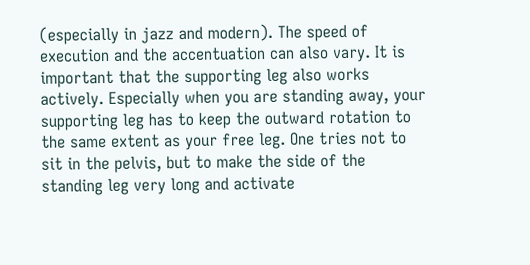(especially in jazz and modern). The speed of execution and the accentuation can also vary. It is important that the supporting leg also works actively. Especially when you are standing away, your supporting leg has to keep the outward rotation to the same extent as your free leg. One tries not to sit in the pelvis, but to make the side of the standing leg very long and activate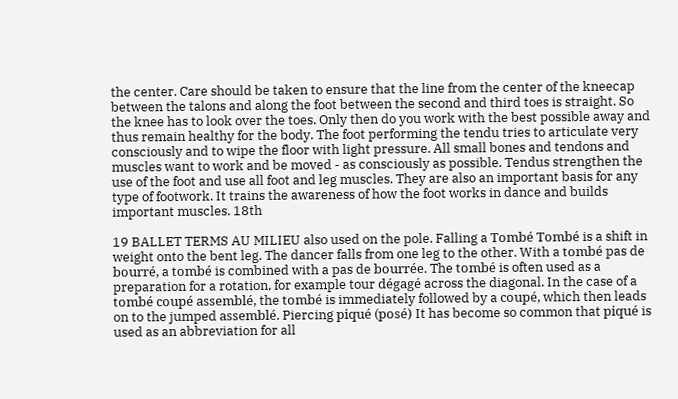the center. Care should be taken to ensure that the line from the center of the kneecap between the talons and along the foot between the second and third toes is straight. So the knee has to look over the toes. Only then do you work with the best possible away and thus remain healthy for the body. The foot performing the tendu tries to articulate very consciously and to wipe the floor with light pressure. All small bones and tendons and muscles want to work and be moved - as consciously as possible. Tendus strengthen the use of the foot and use all foot and leg muscles. They are also an important basis for any type of footwork. It trains the awareness of how the foot works in dance and builds important muscles. 18th

19 BALLET TERMS AU MILIEU also used on the pole. Falling a Tombé Tombé is a shift in weight onto the bent leg. The dancer falls from one leg to the other. With a tombé pas de bourré, a tombé is combined with a pas de bourrée. The tombé is often used as a preparation for a rotation, for example tour dégagé across the diagonal. In the case of a tombé coupé assemblé, the tombé is immediately followed by a coupé, which then leads on to the jumped assemblé. Piercing piqué (posé) It has become so common that piqué is used as an abbreviation for all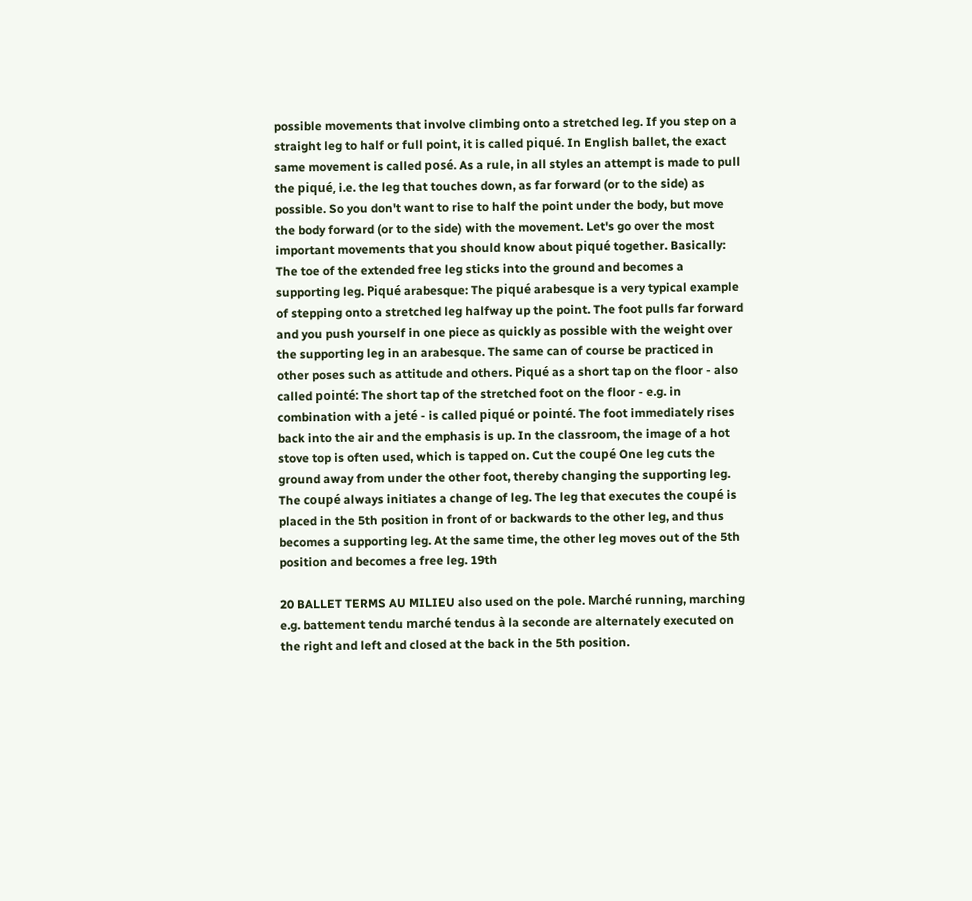possible movements that involve climbing onto a stretched leg. If you step on a straight leg to half or full point, it is called piqué. In English ballet, the exact same movement is called posé. As a rule, in all styles an attempt is made to pull the piqué, i.e. the leg that touches down, as far forward (or to the side) as possible. So you don't want to rise to half the point under the body, but move the body forward (or to the side) with the movement. Let's go over the most important movements that you should know about piqué together. Basically: The toe of the extended free leg sticks into the ground and becomes a supporting leg. Piqué arabesque: The piqué arabesque is a very typical example of stepping onto a stretched leg halfway up the point. The foot pulls far forward and you push yourself in one piece as quickly as possible with the weight over the supporting leg in an arabesque. The same can of course be practiced in other poses such as attitude and others. Piqué as a short tap on the floor - also called pointé: The short tap of the stretched foot on the floor - e.g. in combination with a jeté - is called piqué or pointé. The foot immediately rises back into the air and the emphasis is up. In the classroom, the image of a hot stove top is often used, which is tapped on. Cut the coupé One leg cuts the ground away from under the other foot, thereby changing the supporting leg. The coupé always initiates a change of leg. The leg that executes the coupé is placed in the 5th position in front of or backwards to the other leg, and thus becomes a supporting leg. At the same time, the other leg moves out of the 5th position and becomes a free leg. 19th

20 BALLET TERMS AU MILIEU also used on the pole. Marché running, marching e.g. battement tendu marché tendus à la seconde are alternately executed on the right and left and closed at the back in the 5th position.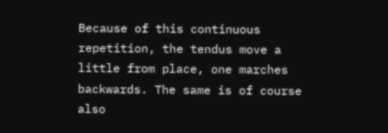Because of this continuous repetition, the tendus move a little from place, one marches backwards. The same is of course also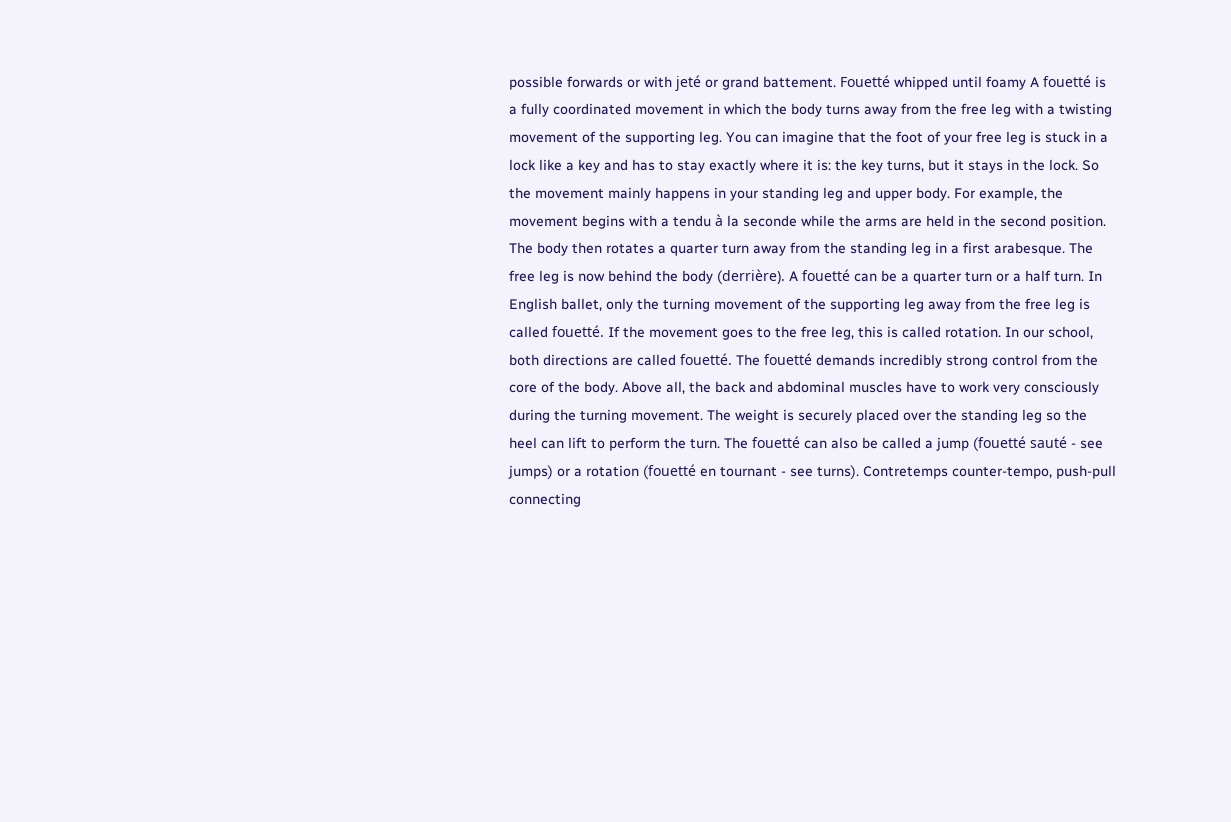possible forwards or with jeté or grand battement. Fouetté whipped until foamy A fouetté is a fully coordinated movement in which the body turns away from the free leg with a twisting movement of the supporting leg. You can imagine that the foot of your free leg is stuck in a lock like a key and has to stay exactly where it is: the key turns, but it stays in the lock. So the movement mainly happens in your standing leg and upper body. For example, the movement begins with a tendu à la seconde while the arms are held in the second position. The body then rotates a quarter turn away from the standing leg in a first arabesque. The free leg is now behind the body (derrière). A fouetté can be a quarter turn or a half turn. In English ballet, only the turning movement of the supporting leg away from the free leg is called fouetté. If the movement goes to the free leg, this is called rotation. In our school, both directions are called fouetté. The fouetté demands incredibly strong control from the core of the body. Above all, the back and abdominal muscles have to work very consciously during the turning movement. The weight is securely placed over the standing leg so the heel can lift to perform the turn. The fouetté can also be called a jump (fouetté sauté - see jumps) or a rotation (fouetté en tournant - see turns). Contretemps counter-tempo, push-pull connecting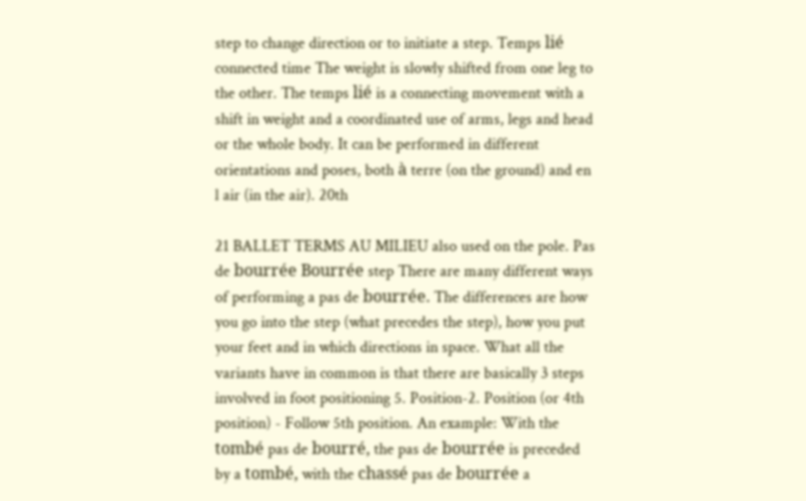step to change direction or to initiate a step. Temps lié connected time The weight is slowly shifted from one leg to the other. The temps lié is a connecting movement with a shift in weight and a coordinated use of arms, legs and head or the whole body. It can be performed in different orientations and poses, both à terre (on the ground) and en l air (in the air). 20th

21 BALLET TERMS AU MILIEU also used on the pole. Pas de bourrée Bourrée step There are many different ways of performing a pas de bourrée. The differences are how you go into the step (what precedes the step), how you put your feet and in which directions in space. What all the variants have in common is that there are basically 3 steps involved in foot positioning 5. Position-2. Position (or 4th position) - Follow 5th position. An example: With the tombé pas de bourré, the pas de bourrée is preceded by a tombé, with the chassé pas de bourrée a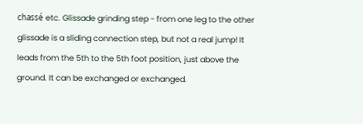chassé etc. Glissade grinding step - from one leg to the other glissade is a sliding connection step, but not a real jump! It leads from the 5th to the 5th foot position, just above the ground. It can be exchanged or exchanged.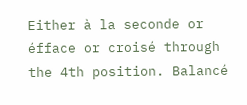Either à la seconde or éfface or croisé through the 4th position. Balancé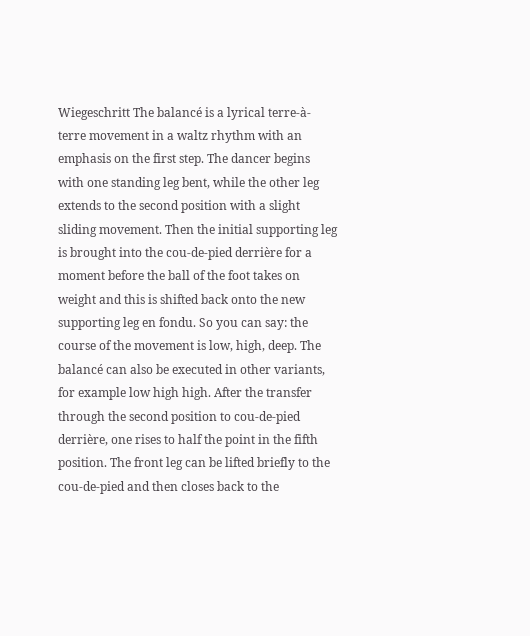Wiegeschritt The balancé is a lyrical terre-à-terre movement in a waltz rhythm with an emphasis on the first step. The dancer begins with one standing leg bent, while the other leg extends to the second position with a slight sliding movement. Then the initial supporting leg is brought into the cou-de-pied derrière for a moment before the ball of the foot takes on weight and this is shifted back onto the new supporting leg en fondu. So you can say: the course of the movement is low, high, deep. The balancé can also be executed in other variants, for example low high high. After the transfer through the second position to cou-de-pied derrière, one rises to half the point in the fifth position. The front leg can be lifted briefly to the cou-de-pied and then closes back to the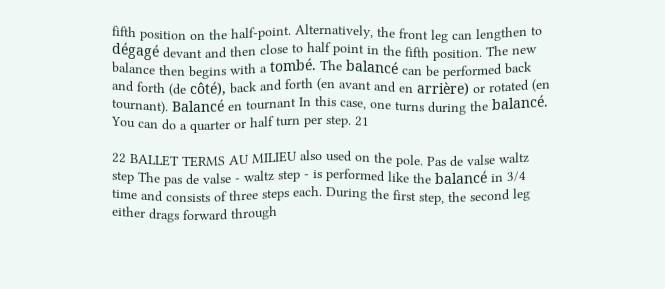fifth position on the half-point. Alternatively, the front leg can lengthen to dégagé devant and then close to half point in the fifth position. The new balance then begins with a tombé. The balancé can be performed back and forth (de côté), back and forth (en avant and en arrière) or rotated (en tournant). Balancé en tournant In this case, one turns during the balancé. You can do a quarter or half turn per step. 21

22 BALLET TERMS AU MILIEU also used on the pole. Pas de valse waltz step The pas de valse - waltz step - is performed like the balancé in 3/4 time and consists of three steps each. During the first step, the second leg either drags forward through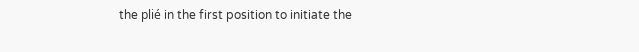the plié in the first position to initiate the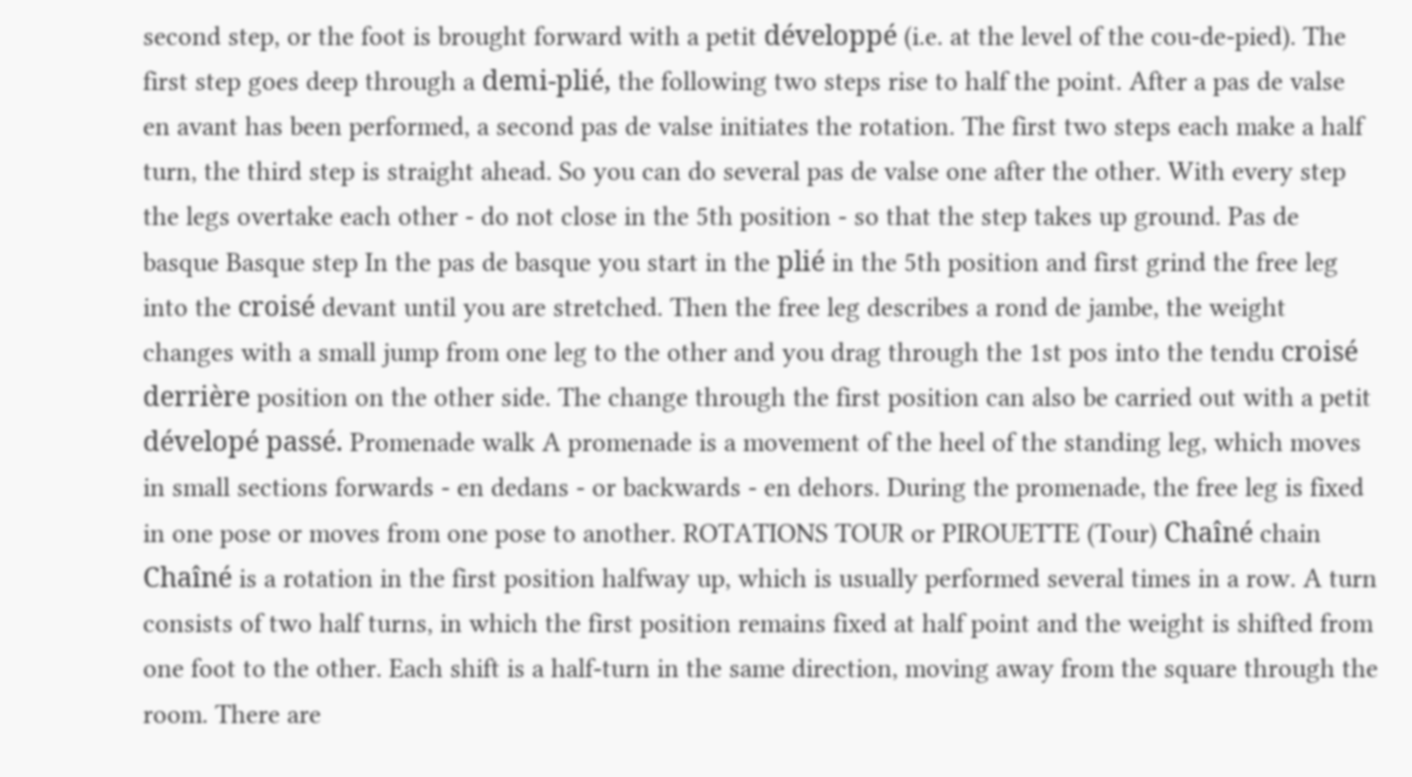second step, or the foot is brought forward with a petit développé (i.e. at the level of the cou-de-pied). The first step goes deep through a demi-plié, the following two steps rise to half the point. After a pas de valse en avant has been performed, a second pas de valse initiates the rotation. The first two steps each make a half turn, the third step is straight ahead. So you can do several pas de valse one after the other. With every step the legs overtake each other - do not close in the 5th position - so that the step takes up ground. Pas de basque Basque step In the pas de basque you start in the plié in the 5th position and first grind the free leg into the croisé devant until you are stretched. Then the free leg describes a rond de jambe, the weight changes with a small jump from one leg to the other and you drag through the 1st pos into the tendu croisé derrière position on the other side. The change through the first position can also be carried out with a petit dévelopé passé. Promenade walk A promenade is a movement of the heel of the standing leg, which moves in small sections forwards - en dedans - or backwards - en dehors. During the promenade, the free leg is fixed in one pose or moves from one pose to another. ROTATIONS TOUR or PIROUETTE (Tour) Chaîné chain Chaîné is a rotation in the first position halfway up, which is usually performed several times in a row. A turn consists of two half turns, in which the first position remains fixed at half point and the weight is shifted from one foot to the other. Each shift is a half-turn in the same direction, moving away from the square through the room. There are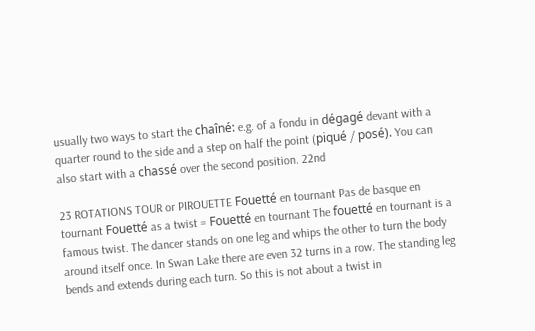usually two ways to start the chaîné: e.g. of a fondu in dégagé devant with a quarter round to the side and a step on half the point (piqué / posé). You can also start with a chassé over the second position. 22nd

23 ROTATIONS TOUR or PIROUETTE Fouetté en tournant Pas de basque en tournant Fouetté as a twist = Fouetté en tournant The fouetté en tournant is a famous twist. The dancer stands on one leg and whips the other to turn the body around itself once. In Swan Lake there are even 32 turns in a row. The standing leg bends and extends during each turn. So this is not about a twist in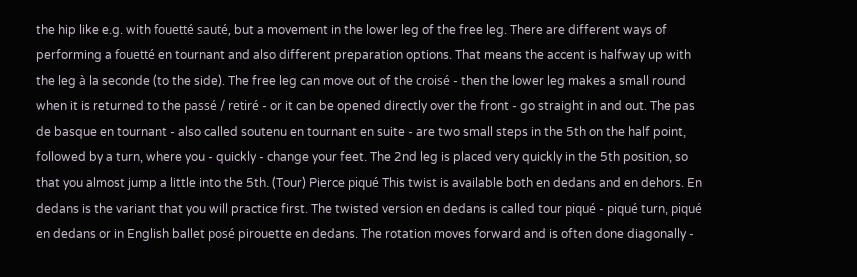the hip like e.g. with fouetté sauté, but a movement in the lower leg of the free leg. There are different ways of performing a fouetté en tournant and also different preparation options. That means the accent is halfway up with the leg à la seconde (to the side). The free leg can move out of the croisé - then the lower leg makes a small round when it is returned to the passé / retiré - or it can be opened directly over the front - go straight in and out. The pas de basque en tournant - also called soutenu en tournant en suite - are two small steps in the 5th on the half point, followed by a turn, where you - quickly - change your feet. The 2nd leg is placed very quickly in the 5th position, so that you almost jump a little into the 5th. (Tour) Pierce piqué This twist is available both en dedans and en dehors. En dedans is the variant that you will practice first. The twisted version en dedans is called tour piqué - piqué turn, piqué en dedans or in English ballet posé pirouette en dedans. The rotation moves forward and is often done diagonally -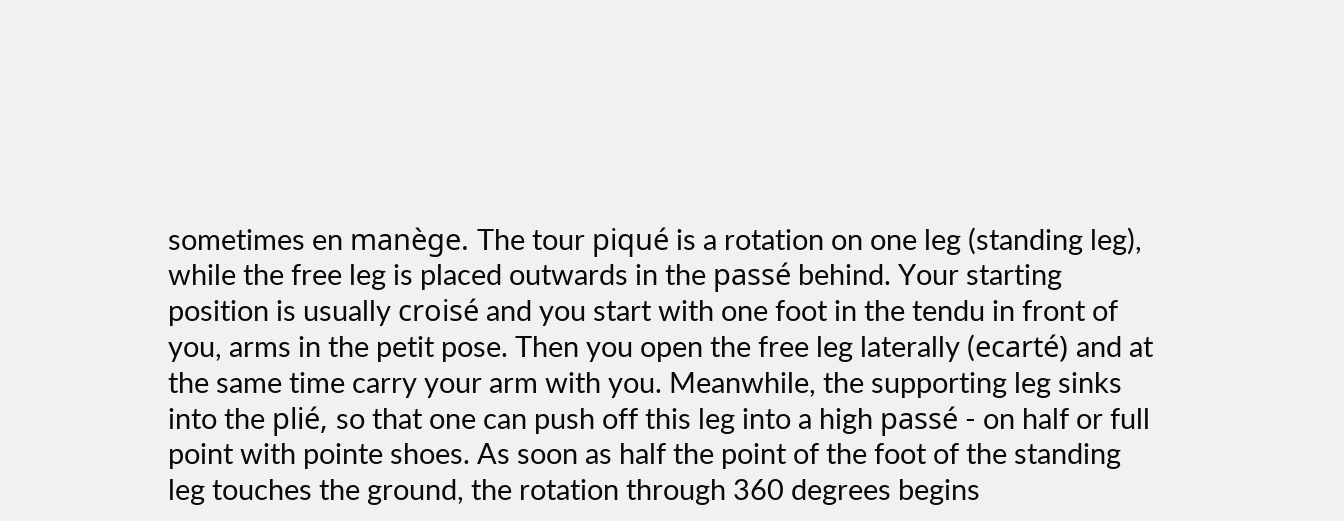sometimes en manège. The tour piqué is a rotation on one leg (standing leg), while the free leg is placed outwards in the passé behind. Your starting position is usually croisé and you start with one foot in the tendu in front of you, arms in the petit pose. Then you open the free leg laterally (ecarté) and at the same time carry your arm with you. Meanwhile, the supporting leg sinks into the plié, so that one can push off this leg into a high passé - on half or full point with pointe shoes. As soon as half the point of the foot of the standing leg touches the ground, the rotation through 360 degrees begins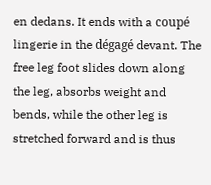en dedans. It ends with a coupé lingerie in the dégagé devant. The free leg foot slides down along the leg, absorbs weight and bends, while the other leg is stretched forward and is thus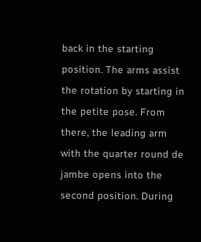back in the starting position. The arms assist the rotation by starting in the petite pose. From there, the leading arm with the quarter round de jambe opens into the second position. During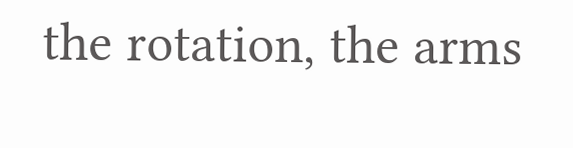the rotation, the arms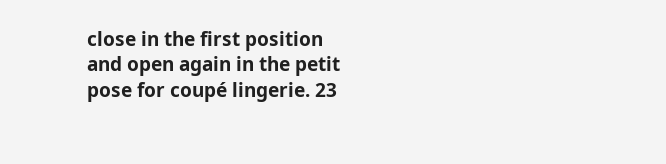close in the first position and open again in the petit pose for coupé lingerie. 23